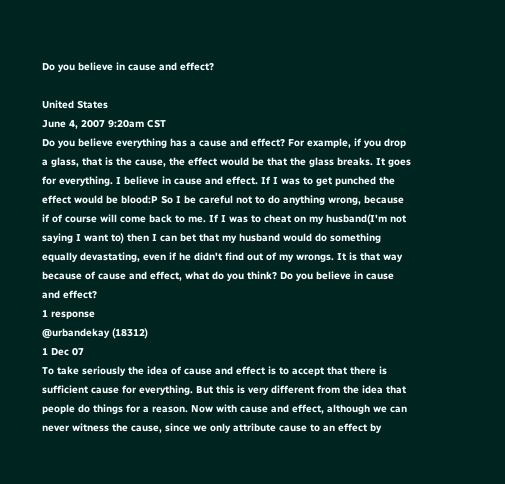Do you believe in cause and effect?

United States
June 4, 2007 9:20am CST
Do you believe everything has a cause and effect? For example, if you drop a glass, that is the cause, the effect would be that the glass breaks. It goes for everything. I believe in cause and effect. If I was to get punched the effect would be blood:P So I be careful not to do anything wrong, because if of course will come back to me. If I was to cheat on my husband(I'm not saying I want to) then I can bet that my husband would do something equally devastating, even if he didn't find out of my wrongs. It is that way because of cause and effect, what do you think? Do you believe in cause and effect?
1 response
@urbandekay (18312)
1 Dec 07
To take seriously the idea of cause and effect is to accept that there is sufficient cause for everything. But this is very different from the idea that people do things for a reason. Now with cause and effect, although we can never witness the cause, since we only attribute cause to an effect by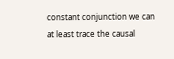constant conjunction we can at least trace the causal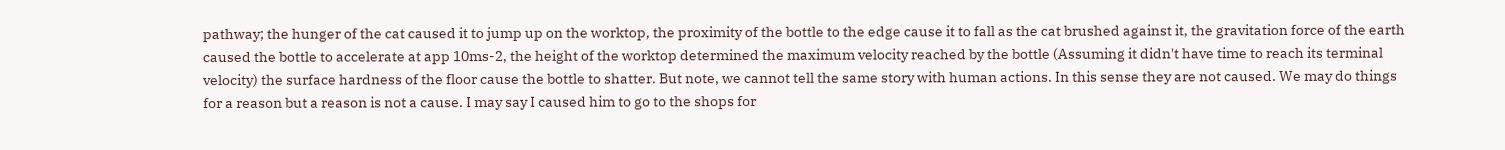pathway; the hunger of the cat caused it to jump up on the worktop, the proximity of the bottle to the edge cause it to fall as the cat brushed against it, the gravitation force of the earth caused the bottle to accelerate at app 10ms-2, the height of the worktop determined the maximum velocity reached by the bottle (Assuming it didn't have time to reach its terminal velocity) the surface hardness of the floor cause the bottle to shatter. But note, we cannot tell the same story with human actions. In this sense they are not caused. We may do things for a reason but a reason is not a cause. I may say I caused him to go to the shops for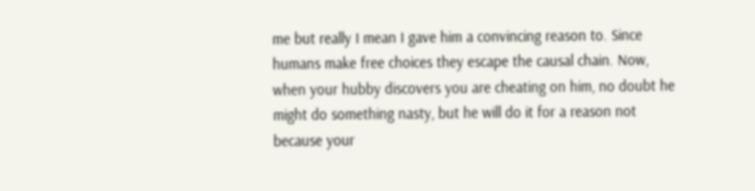me but really I mean I gave him a convincing reason to. Since humans make free choices they escape the causal chain. Now, when your hubby discovers you are cheating on him, no doubt he might do something nasty, but he will do it for a reason not because your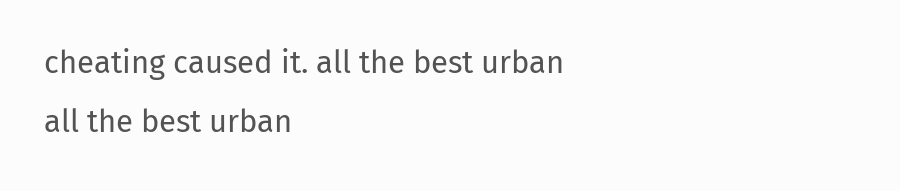cheating caused it. all the best urban all the best urban